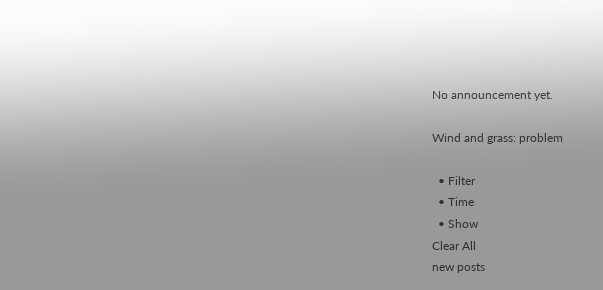No announcement yet.

Wind and grass: problem

  • Filter
  • Time
  • Show
Clear All
new posts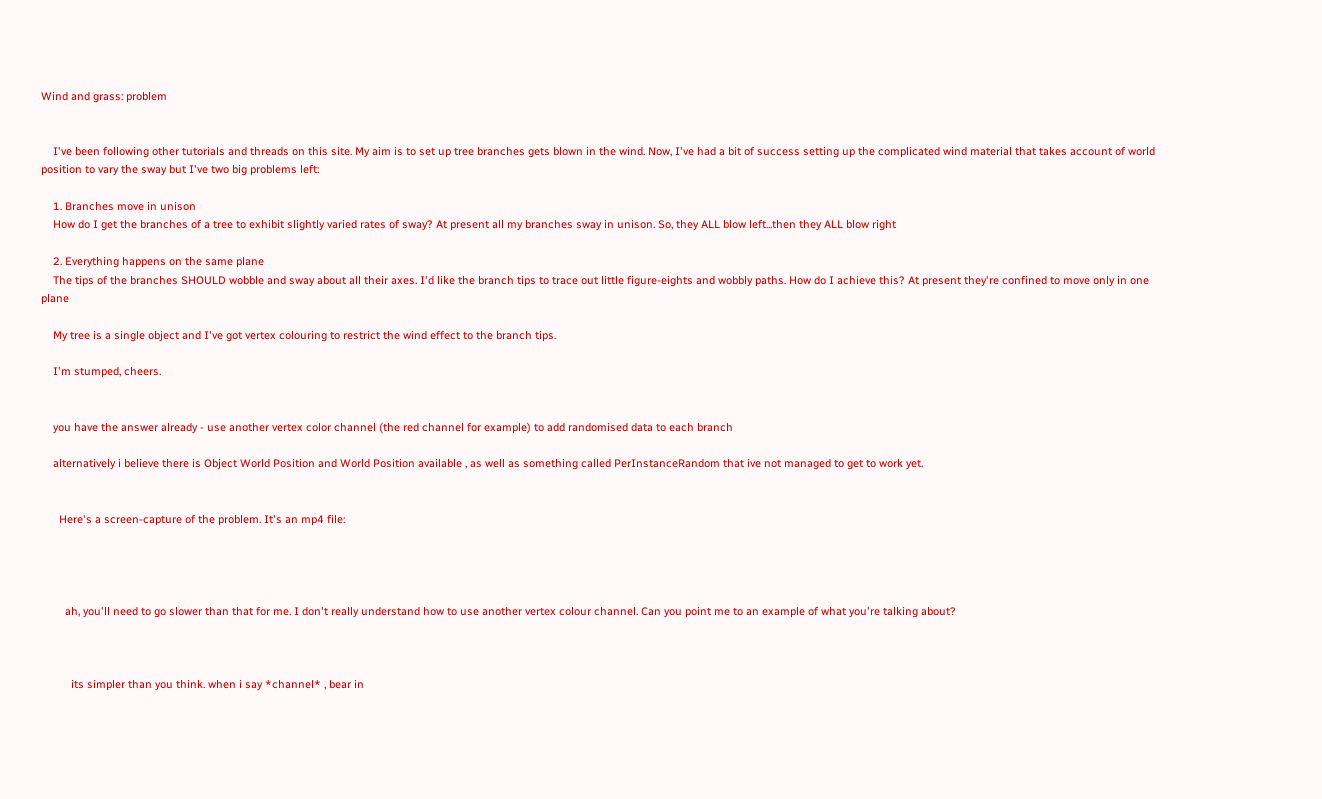Wind and grass: problem


    I've been following other tutorials and threads on this site. My aim is to set up tree branches gets blown in the wind. Now, I've had a bit of success setting up the complicated wind material that takes account of world position to vary the sway but I've two big problems left:

    1. Branches move in unison
    How do I get the branches of a tree to exhibit slightly varied rates of sway? At present all my branches sway in unison. So, they ALL blow left...then they ALL blow right

    2. Everything happens on the same plane
    The tips of the branches SHOULD wobble and sway about all their axes. I'd like the branch tips to trace out little figure-eights and wobbly paths. How do I achieve this? At present they're confined to move only in one plane

    My tree is a single object and I've got vertex colouring to restrict the wind effect to the branch tips.

    I'm stumped, cheers.


    you have the answer already - use another vertex color channel (the red channel for example) to add randomised data to each branch

    alternatively i believe there is Object World Position and World Position available , as well as something called PerInstanceRandom that ive not managed to get to work yet.


      Here's a screen-capture of the problem. It's an mp4 file:




        ah, you'll need to go slower than that for me. I don't really understand how to use another vertex colour channel. Can you point me to an example of what you're talking about?



          its simpler than you think. when i say *channel* , bear in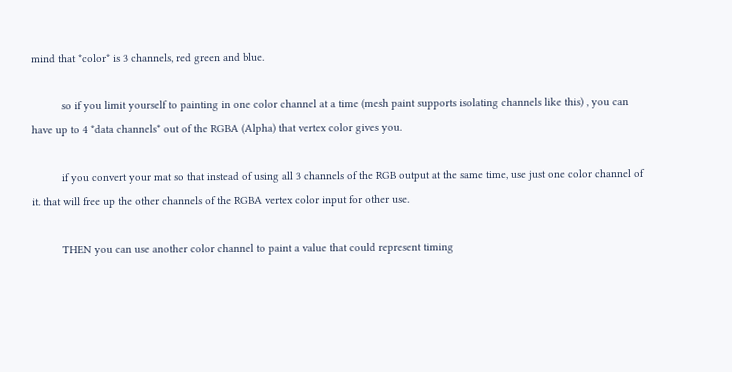mind that *color* is 3 channels, red green and blue.

          so if you limit yourself to painting in one color channel at a time (mesh paint supports isolating channels like this) , you can have up to 4 *data channels* out of the RGBA (Alpha) that vertex color gives you.

          if you convert your mat so that instead of using all 3 channels of the RGB output at the same time, use just one color channel of it. that will free up the other channels of the RGBA vertex color input for other use.

          THEN you can use another color channel to paint a value that could represent timing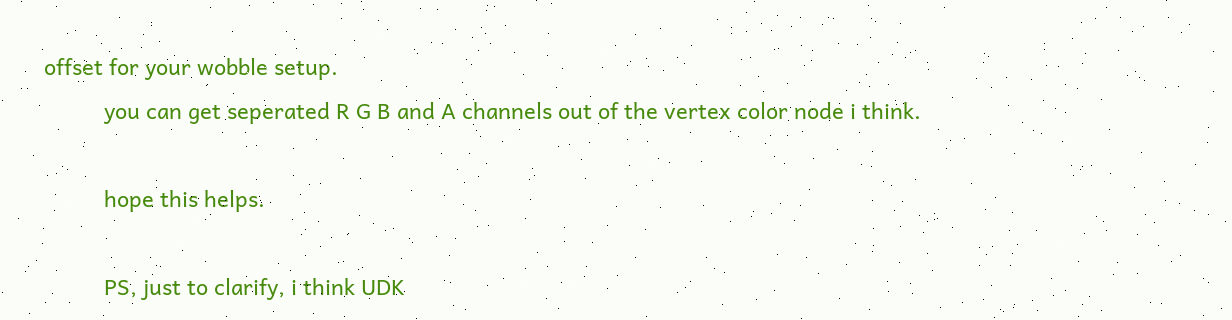offset for your wobble setup.
          you can get seperated R G B and A channels out of the vertex color node i think.

          hope this helps.

          PS, just to clarify, i think UDK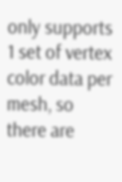only supports 1 set of vertex color data per mesh, so there are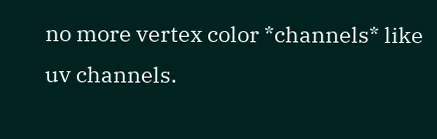no more vertex color *channels* like uv channels.